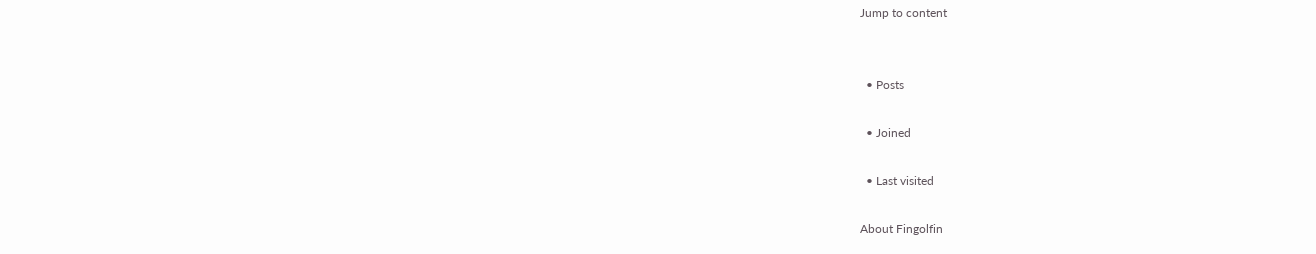Jump to content


  • Posts

  • Joined

  • Last visited

About Fingolfin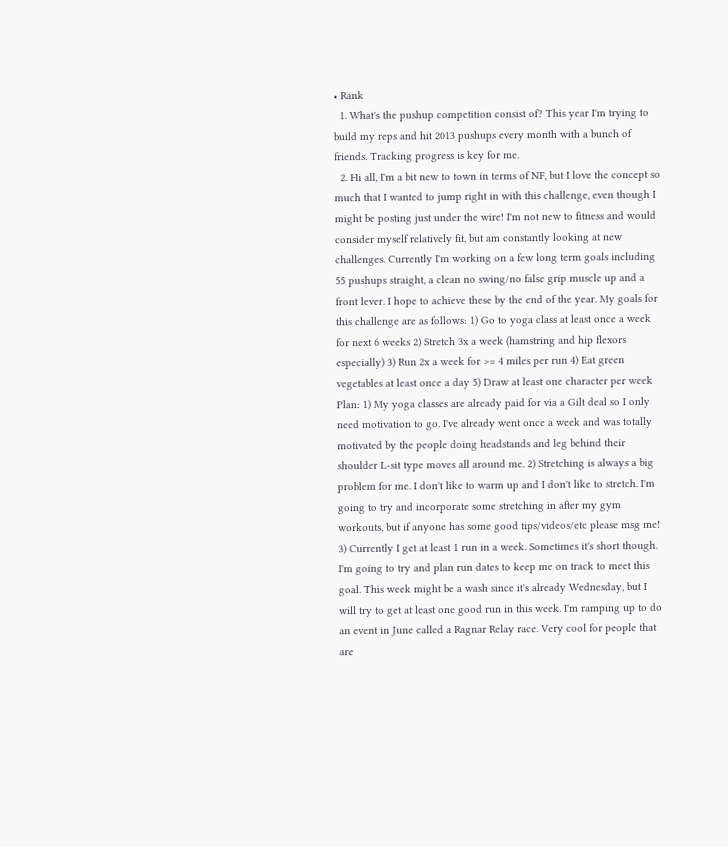• Rank
  1. What's the pushup competition consist of? This year I'm trying to build my reps and hit 2013 pushups every month with a bunch of friends. Tracking progress is key for me.
  2. Hi all, I'm a bit new to town in terms of NF, but I love the concept so much that I wanted to jump right in with this challenge, even though I might be posting just under the wire! I'm not new to fitness and would consider myself relatively fit, but am constantly looking at new challenges. Currently I'm working on a few long term goals including 55 pushups straight, a clean no swing/no false grip muscle up and a front lever. I hope to achieve these by the end of the year. My goals for this challenge are as follows: 1) Go to yoga class at least once a week for next 6 weeks 2) Stretch 3x a week (hamstring and hip flexors especially) 3) Run 2x a week for >= 4 miles per run 4) Eat green vegetables at least once a day 5) Draw at least one character per week Plan: 1) My yoga classes are already paid for via a Gilt deal so I only need motivation to go. I've already went once a week and was totally motivated by the people doing headstands and leg behind their shoulder L-sit type moves all around me. 2) Stretching is always a big problem for me. I don't like to warm up and I don't like to stretch. I'm going to try and incorporate some stretching in after my gym workouts, but if anyone has some good tips/videos/etc please msg me! 3) Currently I get at least 1 run in a week. Sometimes it's short though. I'm going to try and plan run dates to keep me on track to meet this goal. This week might be a wash since it's already Wednesday, but I will try to get at least one good run in this week. I'm ramping up to do an event in June called a Ragnar Relay race. Very cool for people that are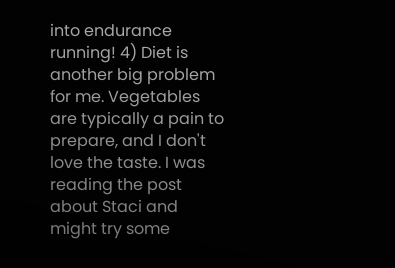into endurance running! 4) Diet is another big problem for me. Vegetables are typically a pain to prepare, and I don't love the taste. I was reading the post about Staci and might try some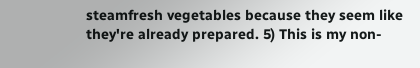steamfresh vegetables because they seem like they're already prepared. 5) This is my non-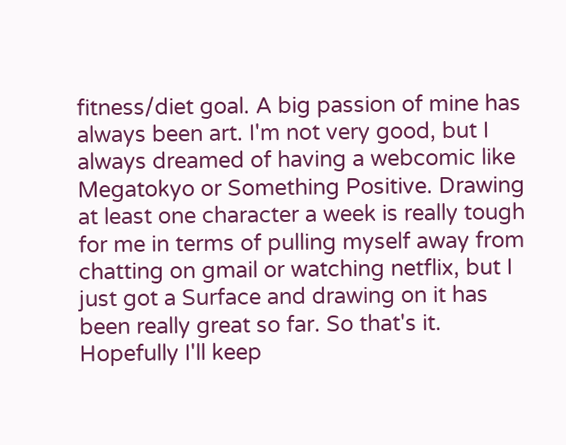fitness/diet goal. A big passion of mine has always been art. I'm not very good, but I always dreamed of having a webcomic like Megatokyo or Something Positive. Drawing at least one character a week is really tough for me in terms of pulling myself away from chatting on gmail or watching netflix, but I just got a Surface and drawing on it has been really great so far. So that's it. Hopefully I'll keep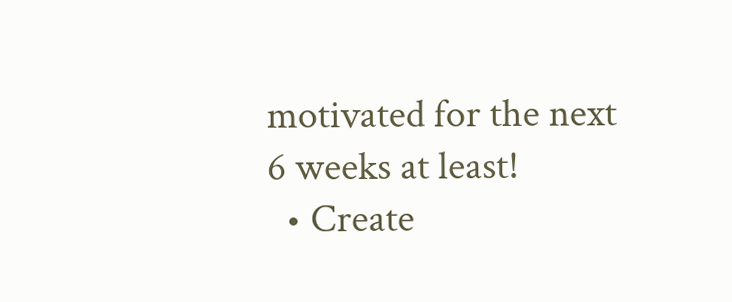motivated for the next 6 weeks at least!
  • Create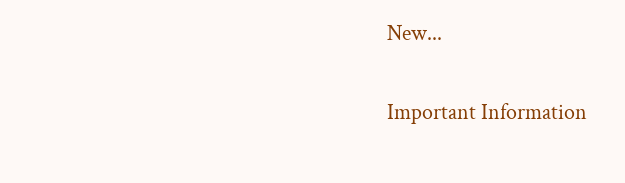New...

Important Information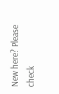New here? Please check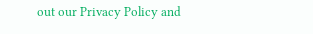out our Privacy Policy and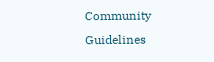Community Guidelines